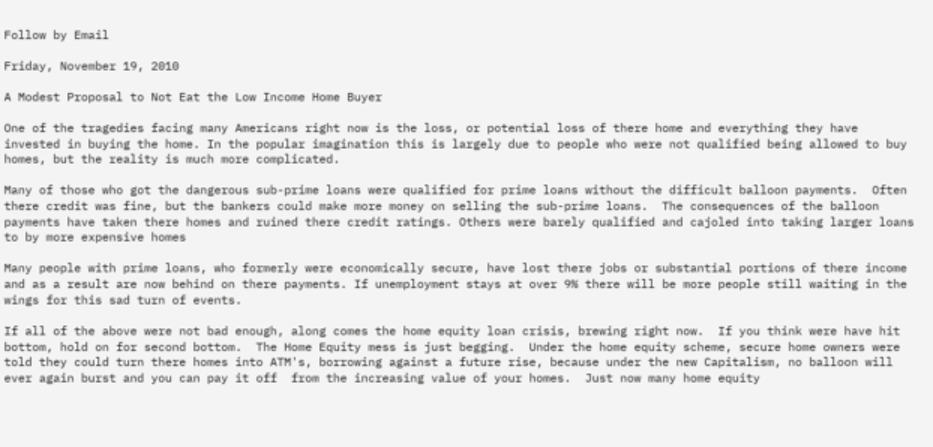Follow by Email

Friday, November 19, 2010

A Modest Proposal to Not Eat the Low Income Home Buyer

One of the tragedies facing many Americans right now is the loss, or potential loss of there home and everything they have invested in buying the home. In the popular imagination this is largely due to people who were not qualified being allowed to buy homes, but the reality is much more complicated.

Many of those who got the dangerous sub-prime loans were qualified for prime loans without the difficult balloon payments.  Often there credit was fine, but the bankers could make more money on selling the sub-prime loans.  The consequences of the balloon payments have taken there homes and ruined there credit ratings. Others were barely qualified and cajoled into taking larger loans to by more expensive homes

Many people with prime loans, who formerly were economically secure, have lost there jobs or substantial portions of there income and as a result are now behind on there payments. If unemployment stays at over 9% there will be more people still waiting in the wings for this sad turn of events.

If all of the above were not bad enough, along comes the home equity loan crisis, brewing right now.  If you think were have hit bottom, hold on for second bottom.  The Home Equity mess is just begging.  Under the home equity scheme, secure home owners were told they could turn there homes into ATM's, borrowing against a future rise, because under the new Capitalism, no balloon will ever again burst and you can pay it off  from the increasing value of your homes.  Just now many home equity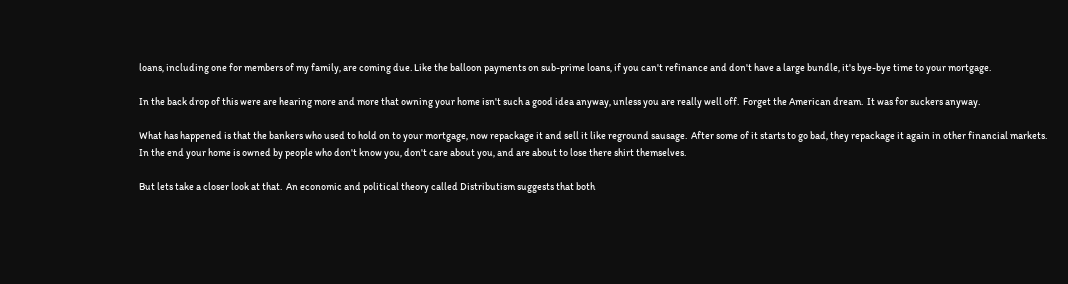loans, including one for members of my family, are coming due. Like the balloon payments on sub-prime loans, if you can't refinance and don't have a large bundle, it's bye-bye time to your mortgage.

In the back drop of this were are hearing more and more that owning your home isn't such a good idea anyway, unless you are really well off.  Forget the American dream.  It was for suckers anyway.

What has happened is that the bankers who used to hold on to your mortgage, now repackage it and sell it like reground sausage.  After some of it starts to go bad, they repackage it again in other financial markets. In the end your home is owned by people who don't know you, don't care about you, and are about to lose there shirt themselves.

But lets take a closer look at that.  An economic and political theory called Distributism suggests that both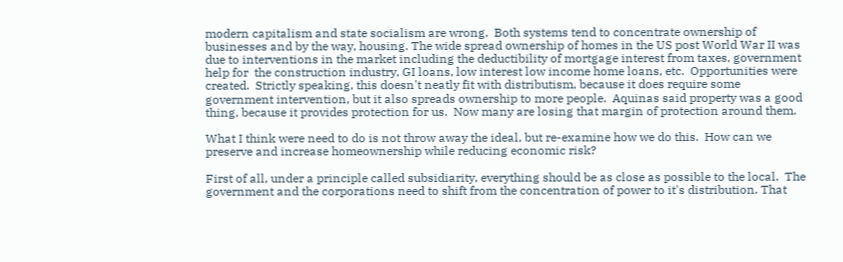modern capitalism and state socialism are wrong.  Both systems tend to concentrate ownership of businesses and by the way, housing. The wide spread ownership of homes in the US post World War II was due to interventions in the market including the deductibility of mortgage interest from taxes, government help for  the construction industry, GI loans, low interest low income home loans, etc.  Opportunities were created.  Strictly speaking, this doesn't neatly fit with distributism, because it does require some government intervention, but it also spreads ownership to more people.  Aquinas said property was a good thing, because it provides protection for us.  Now many are losing that margin of protection around them.

What I think were need to do is not throw away the ideal, but re-examine how we do this.  How can we preserve and increase homeownership while reducing economic risk?

First of all, under a principle called subsidiarity, everything should be as close as possible to the local.  The government and the corporations need to shift from the concentration of power to it's distribution. That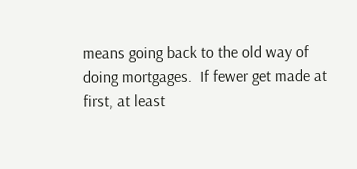means going back to the old way of doing mortgages.  If fewer get made at first, at least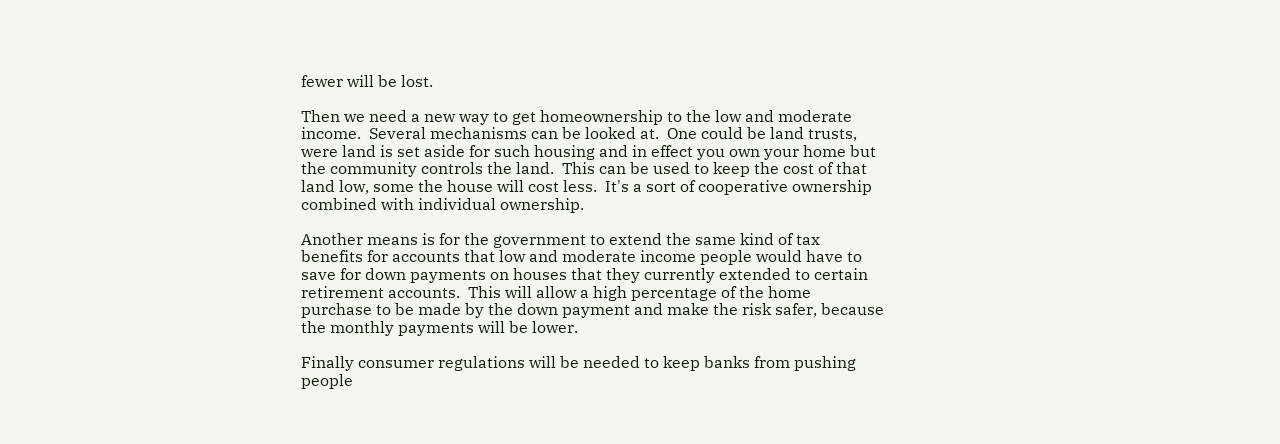fewer will be lost.

Then we need a new way to get homeownership to the low and moderate income.  Several mechanisms can be looked at.  One could be land trusts, were land is set aside for such housing and in effect you own your home but the community controls the land.  This can be used to keep the cost of that land low, some the house will cost less.  It's a sort of cooperative ownership combined with individual ownership.

Another means is for the government to extend the same kind of tax benefits for accounts that low and moderate income people would have to save for down payments on houses that they currently extended to certain retirement accounts.  This will allow a high percentage of the home purchase to be made by the down payment and make the risk safer, because the monthly payments will be lower.

Finally consumer regulations will be needed to keep banks from pushing people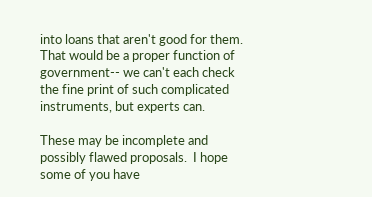into loans that aren't good for them.  That would be a proper function of government-- we can't each check the fine print of such complicated instruments, but experts can.

These may be incomplete and possibly flawed proposals.  I hope some of you have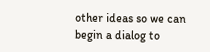other ideas so we can begin a dialog to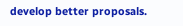develop better proposals.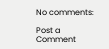No comments:

Post a Comment